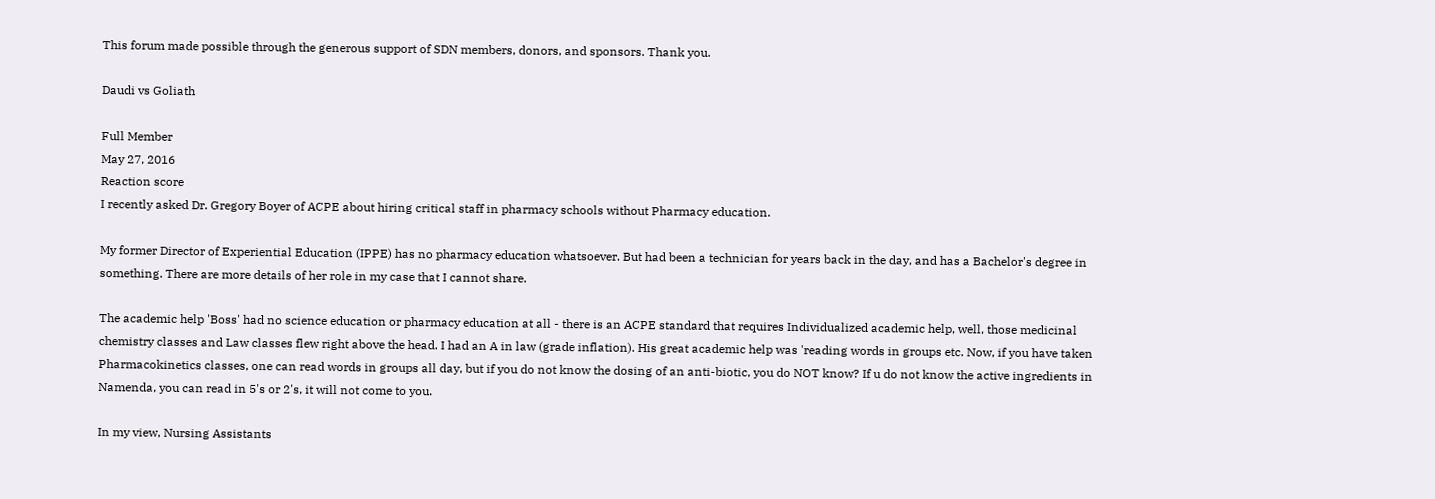This forum made possible through the generous support of SDN members, donors, and sponsors. Thank you.

Daudi vs Goliath

Full Member
May 27, 2016
Reaction score
I recently asked Dr. Gregory Boyer of ACPE about hiring critical staff in pharmacy schools without Pharmacy education.

My former Director of Experiential Education (IPPE) has no pharmacy education whatsoever. But had been a technician for years back in the day, and has a Bachelor's degree in something. There are more details of her role in my case that I cannot share.

The academic help 'Boss' had no science education or pharmacy education at all - there is an ACPE standard that requires Individualized academic help, well, those medicinal chemistry classes and Law classes flew right above the head. I had an A in law (grade inflation). His great academic help was 'reading words in groups etc. Now, if you have taken Pharmacokinetics classes, one can read words in groups all day, but if you do not know the dosing of an anti-biotic, you do NOT know? If u do not know the active ingredients in Namenda, you can read in 5's or 2's, it will not come to you.

In my view, Nursing Assistants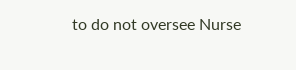to do not oversee Nurse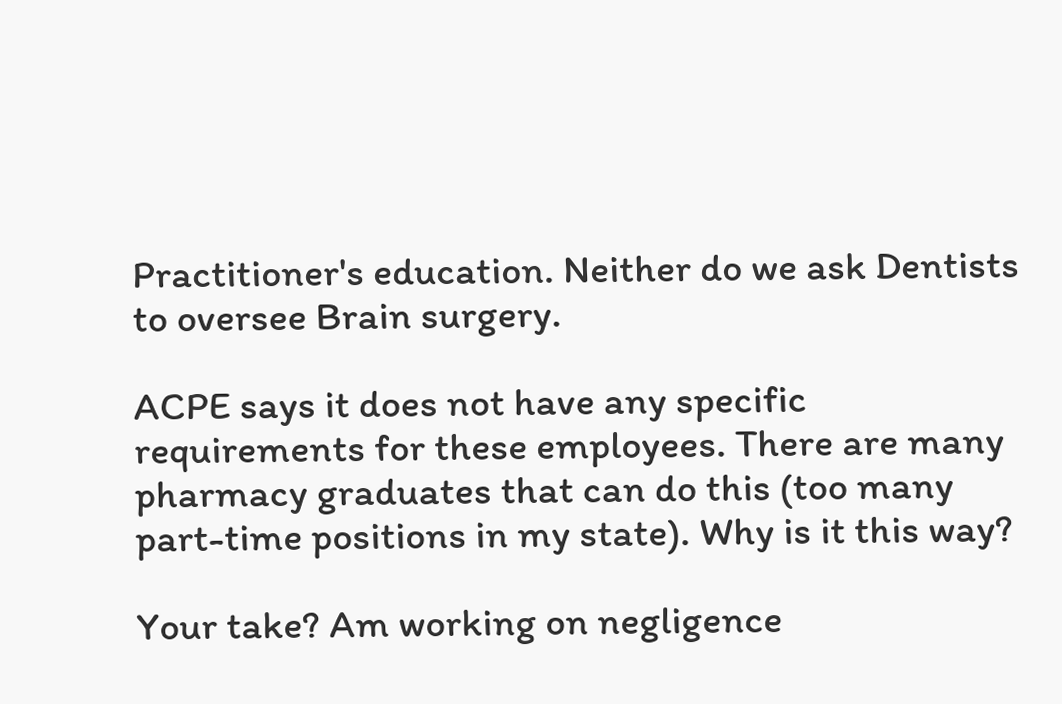Practitioner's education. Neither do we ask Dentists to oversee Brain surgery.

ACPE says it does not have any specific requirements for these employees. There are many pharmacy graduates that can do this (too many part-time positions in my state). Why is it this way?

Your take? Am working on negligence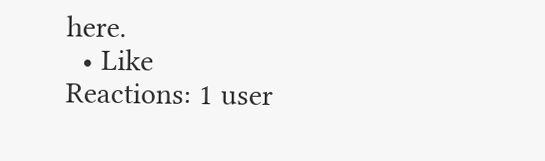here.
  • Like
Reactions: 1 user